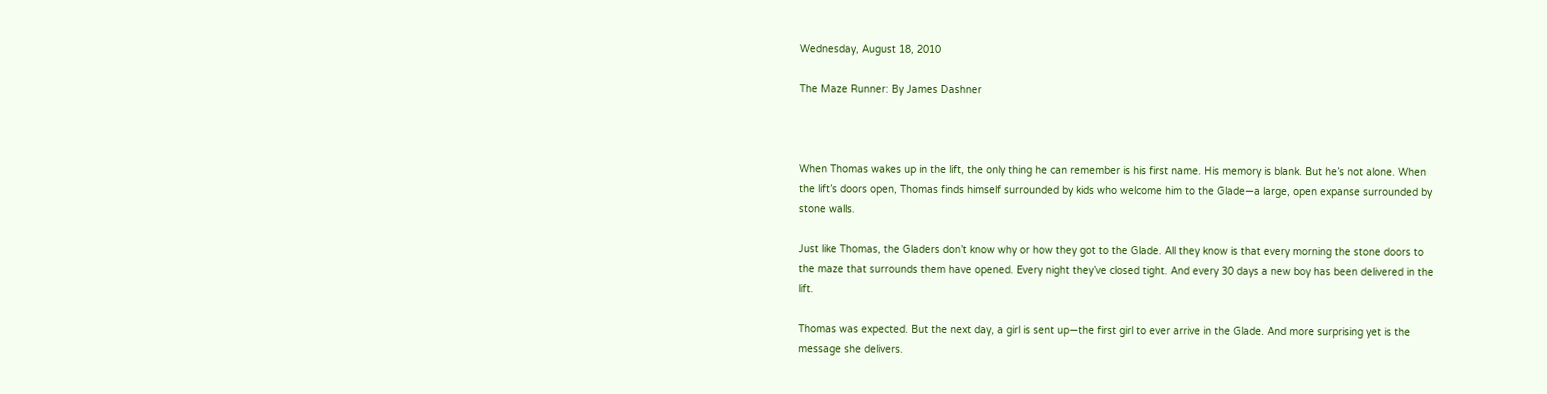Wednesday, August 18, 2010

The Maze Runner: By James Dashner



When Thomas wakes up in the lift, the only thing he can remember is his first name. His memory is blank. But he’s not alone. When the lift’s doors open, Thomas finds himself surrounded by kids who welcome him to the Glade—a large, open expanse surrounded by stone walls.

Just like Thomas, the Gladers don’t know why or how they got to the Glade. All they know is that every morning the stone doors to the maze that surrounds them have opened. Every night they’ve closed tight. And every 30 days a new boy has been delivered in the lift.

Thomas was expected. But the next day, a girl is sent up—the first girl to ever arrive in the Glade. And more surprising yet is the message she delivers.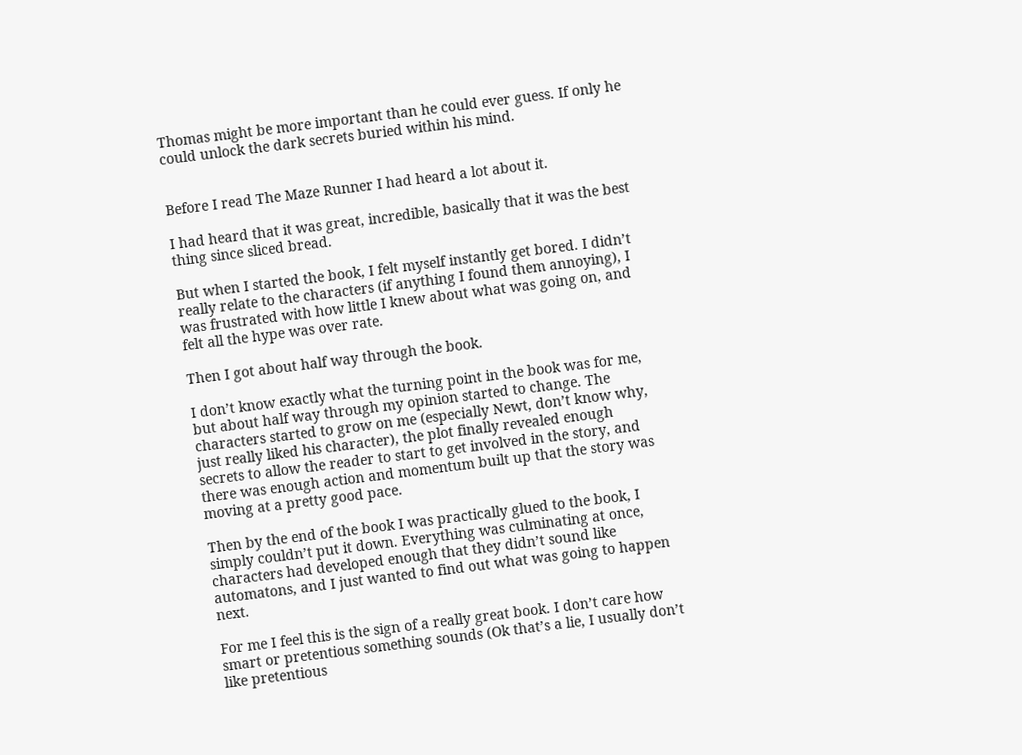Thomas might be more important than he could ever guess. If only he could unlock the dark secrets buried within his mind.


Before I read The Maze Runner I had heard a lot about it.

I had heard that it was great, incredible, basically that it was the best thing since sliced bread.

But when I started the book, I felt myself instantly get bored. I didn’t really relate to the characters (if anything I found them annoying), I was frustrated with how little I knew about what was going on, and felt all the hype was over rate.

Then I got about half way through the book.

I don’t know exactly what the turning point in the book was for me, but about half way through my opinion started to change. The characters started to grow on me (especially Newt, don’t know why, just really liked his character), the plot finally revealed enough secrets to allow the reader to start to get involved in the story, and there was enough action and momentum built up that the story was moving at a pretty good pace.

Then by the end of the book I was practically glued to the book, I simply couldn’t put it down. Everything was culminating at once, characters had developed enough that they didn’t sound like automatons, and I just wanted to find out what was going to happen next.

For me I feel this is the sign of a really great book. I don’t care how smart or pretentious something sounds (Ok that’s a lie, I usually don’t like pretentious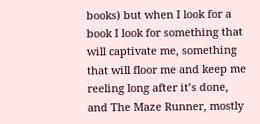books) but when I look for a book I look for something that will captivate me, something that will floor me and keep me reeling long after it’s done, and The Maze Runner, mostly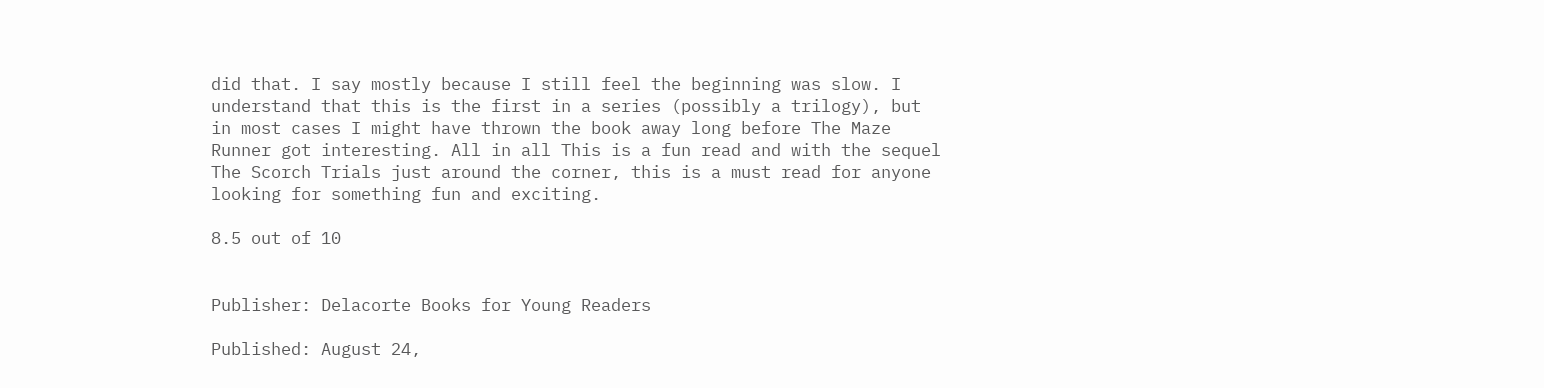did that. I say mostly because I still feel the beginning was slow. I understand that this is the first in a series (possibly a trilogy), but in most cases I might have thrown the book away long before The Maze Runner got interesting. All in all This is a fun read and with the sequel The Scorch Trials just around the corner, this is a must read for anyone looking for something fun and exciting.

8.5 out of 10


Publisher: Delacorte Books for Young Readers

Published: August 24,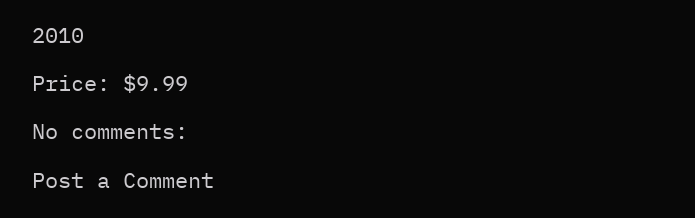2010

Price: $9.99

No comments:

Post a Comment